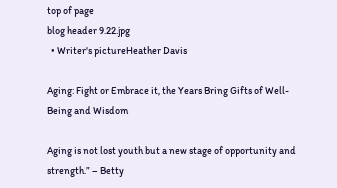top of page
blog header 9.22.jpg
  • Writer's pictureHeather Davis

Aging: Fight or Embrace it, the Years Bring Gifts of Well-Being and Wisdom

Aging is not lost youth but a new stage of opportunity and strength.” – Betty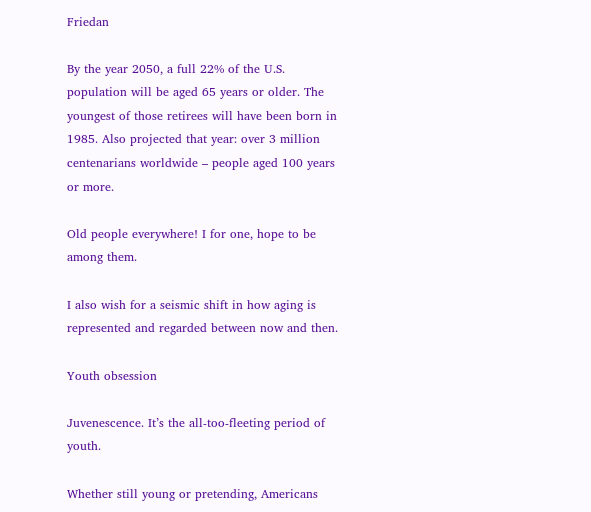Friedan

By the year 2050, a full 22% of the U.S. population will be aged 65 years or older. The youngest of those retirees will have been born in 1985. Also projected that year: over 3 million centenarians worldwide – people aged 100 years or more.

Old people everywhere! I for one, hope to be among them.

I also wish for a seismic shift in how aging is represented and regarded between now and then.

Youth obsession

Juvenescence. It’s the all-too-fleeting period of youth.

Whether still young or pretending, Americans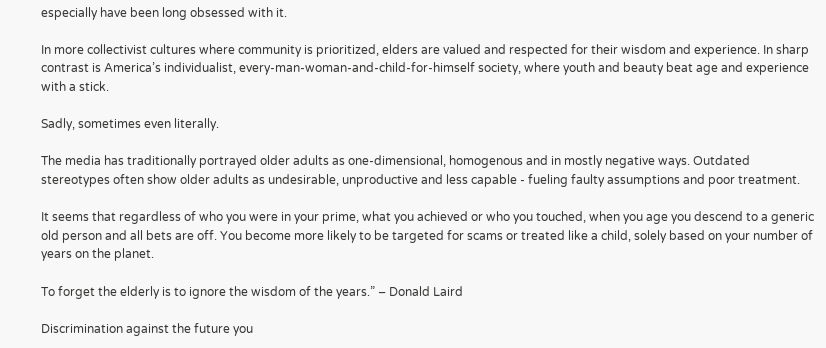especially have been long obsessed with it.

In more collectivist cultures where community is prioritized, elders are valued and respected for their wisdom and experience. In sharp contrast is America’s individualist, every-man-woman-and-child-for-himself society, where youth and beauty beat age and experience with a stick.

Sadly, sometimes even literally.

The media has traditionally portrayed older adults as one-dimensional, homogenous and in mostly negative ways. Outdated stereotypes often show older adults as undesirable, unproductive and less capable - fueling faulty assumptions and poor treatment.

It seems that regardless of who you were in your prime, what you achieved or who you touched, when you age you descend to a generic old person and all bets are off. You become more likely to be targeted for scams or treated like a child, solely based on your number of years on the planet.

To forget the elderly is to ignore the wisdom of the years.” – Donald Laird

Discrimination against the future you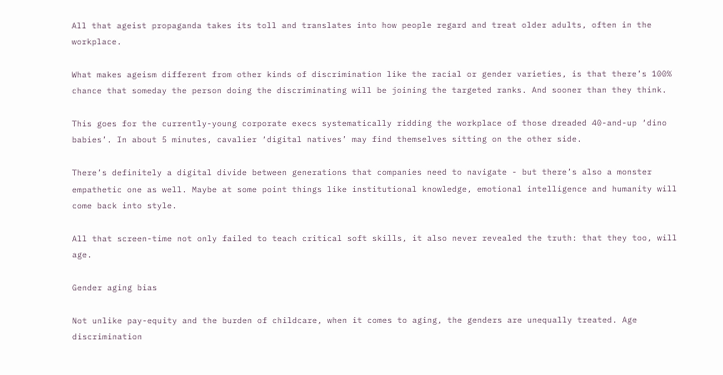All that ageist propaganda takes its toll and translates into how people regard and treat older adults, often in the workplace.

What makes ageism different from other kinds of discrimination like the racial or gender varieties, is that there’s 100% chance that someday the person doing the discriminating will be joining the targeted ranks. And sooner than they think.

This goes for the currently-young corporate execs systematically ridding the workplace of those dreaded 40-and-up ‘dino babies’. In about 5 minutes, cavalier ‘digital natives’ may find themselves sitting on the other side.

There’s definitely a digital divide between generations that companies need to navigate - but there’s also a monster empathetic one as well. Maybe at some point things like institutional knowledge, emotional intelligence and humanity will come back into style.

All that screen-time not only failed to teach critical soft skills, it also never revealed the truth: that they too, will age.

Gender aging bias

Not unlike pay-equity and the burden of childcare, when it comes to aging, the genders are unequally treated. Age discrimination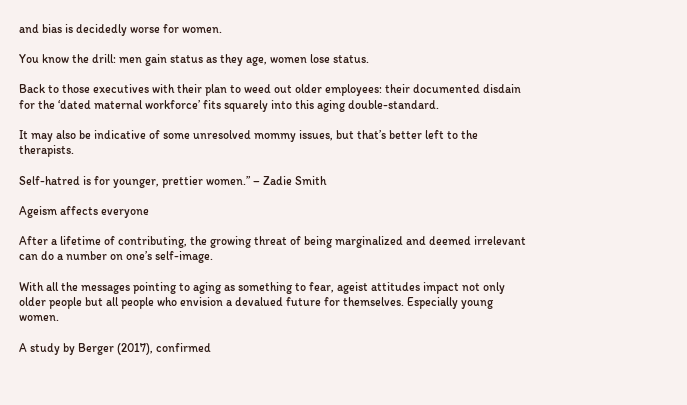and bias is decidedly worse for women.

You know the drill: men gain status as they age, women lose status.

Back to those executives with their plan to weed out older employees: their documented disdain for the ‘dated maternal workforce’ fits squarely into this aging double-standard.

It may also be indicative of some unresolved mommy issues, but that’s better left to the therapists.

Self-hatred is for younger, prettier women.” – Zadie Smith

Ageism affects everyone

After a lifetime of contributing, the growing threat of being marginalized and deemed irrelevant can do a number on one’s self-image.

With all the messages pointing to aging as something to fear, ageist attitudes impact not only older people but all people who envision a devalued future for themselves. Especially young women.

A study by Berger (2017), confirmed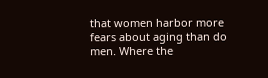that women harbor more fears about aging than do men. Where the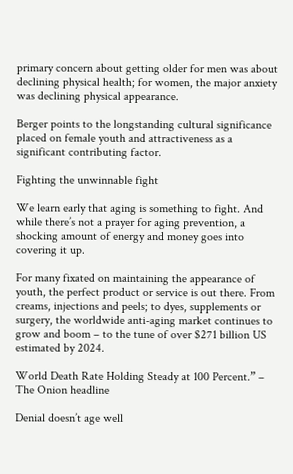primary concern about getting older for men was about declining physical health; for women, the major anxiety was declining physical appearance.

Berger points to the longstanding cultural significance placed on female youth and attractiveness as a significant contributing factor.

Fighting the unwinnable fight

We learn early that aging is something to fight. And while there’s not a prayer for aging prevention, a shocking amount of energy and money goes into covering it up.

For many fixated on maintaining the appearance of youth, the perfect product or service is out there. From creams, injections and peels; to dyes, supplements or surgery, the worldwide anti-aging market continues to grow and boom – to the tune of over $271 billion US estimated by 2024.

World Death Rate Holding Steady at 100 Percent.” – The Onion headline

Denial doesn’t age well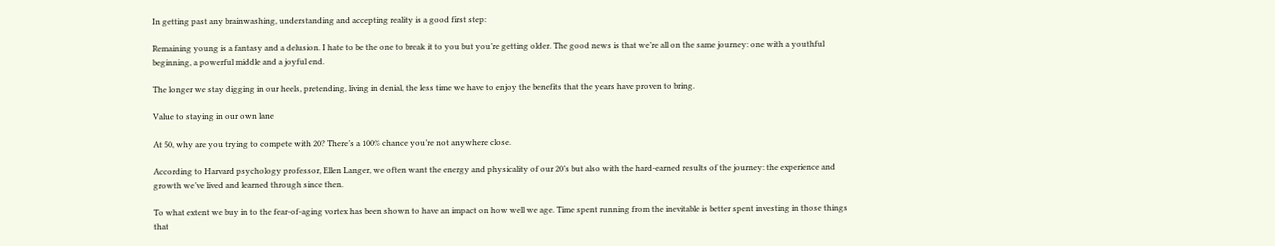In getting past any brainwashing, understanding and accepting reality is a good first step:

Remaining young is a fantasy and a delusion. I hate to be the one to break it to you but you’re getting older. The good news is that we’re all on the same journey: one with a youthful beginning, a powerful middle and a joyful end.

The longer we stay digging in our heels, pretending, living in denial, the less time we have to enjoy the benefits that the years have proven to bring.

Value to staying in our own lane

At 50, why are you trying to compete with 20? There’s a 100% chance you’re not anywhere close.

According to Harvard psychology professor, Ellen Langer, we often want the energy and physicality of our 20’s but also with the hard-earned results of the journey: the experience and growth we’ve lived and learned through since then.

To what extent we buy in to the fear-of-aging vortex has been shown to have an impact on how well we age. Time spent running from the inevitable is better spent investing in those things that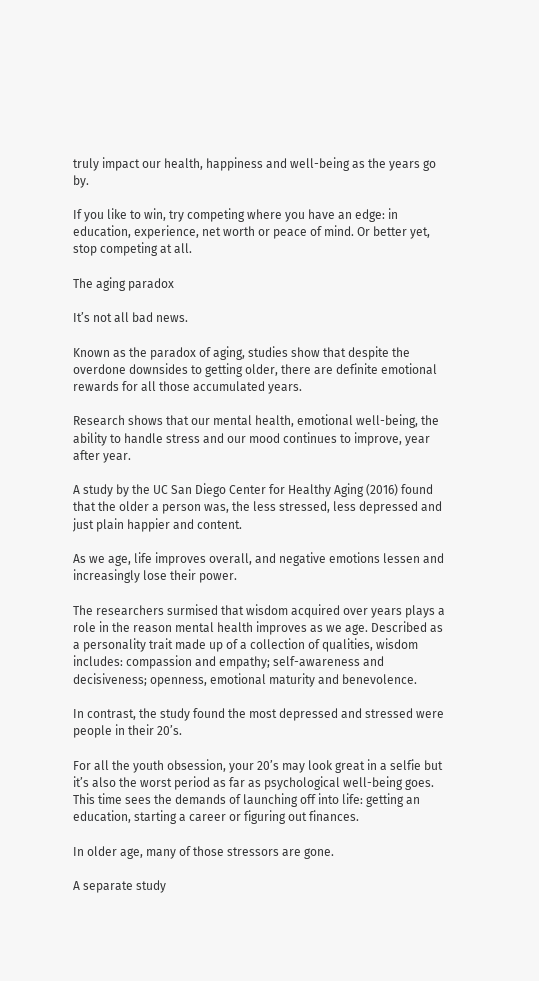truly impact our health, happiness and well-being as the years go by.

If you like to win, try competing where you have an edge: in education, experience, net worth or peace of mind. Or better yet, stop competing at all.

The aging paradox

It’s not all bad news.

Known as the paradox of aging, studies show that despite the overdone downsides to getting older, there are definite emotional rewards for all those accumulated years.

Research shows that our mental health, emotional well-being, the ability to handle stress and our mood continues to improve, year after year.

A study by the UC San Diego Center for Healthy Aging (2016) found that the older a person was, the less stressed, less depressed and just plain happier and content.

As we age, life improves overall, and negative emotions lessen and increasingly lose their power.

The researchers surmised that wisdom acquired over years plays a role in the reason mental health improves as we age. Described as a personality trait made up of a collection of qualities, wisdom includes: compassion and empathy; self-awareness and decisiveness; openness, emotional maturity and benevolence.

In contrast, the study found the most depressed and stressed were people in their 20’s.

For all the youth obsession, your 20’s may look great in a selfie but it’s also the worst period as far as psychological well-being goes. This time sees the demands of launching off into life: getting an education, starting a career or figuring out finances.

In older age, many of those stressors are gone.

A separate study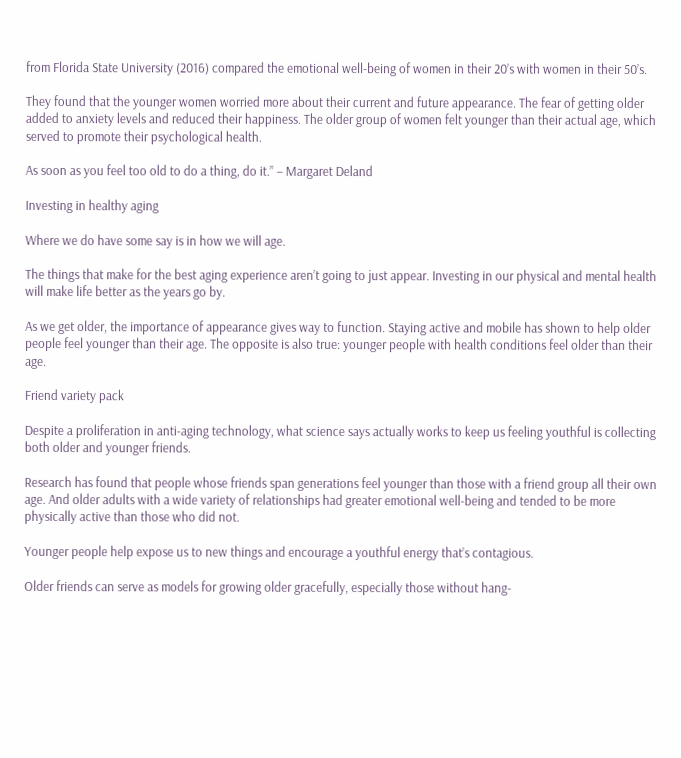from Florida State University (2016) compared the emotional well-being of women in their 20’s with women in their 50’s.

They found that the younger women worried more about their current and future appearance. The fear of getting older added to anxiety levels and reduced their happiness. The older group of women felt younger than their actual age, which served to promote their psychological health.

As soon as you feel too old to do a thing, do it.” – Margaret Deland

Investing in healthy aging

Where we do have some say is in how we will age.

The things that make for the best aging experience aren’t going to just appear. Investing in our physical and mental health will make life better as the years go by.

As we get older, the importance of appearance gives way to function. Staying active and mobile has shown to help older people feel younger than their age. The opposite is also true: younger people with health conditions feel older than their age.

Friend variety pack

Despite a proliferation in anti-aging technology, what science says actually works to keep us feeling youthful is collecting both older and younger friends.

Research has found that people whose friends span generations feel younger than those with a friend group all their own age. And older adults with a wide variety of relationships had greater emotional well-being and tended to be more physically active than those who did not.

Younger people help expose us to new things and encourage a youthful energy that’s contagious.

Older friends can serve as models for growing older gracefully, especially those without hang-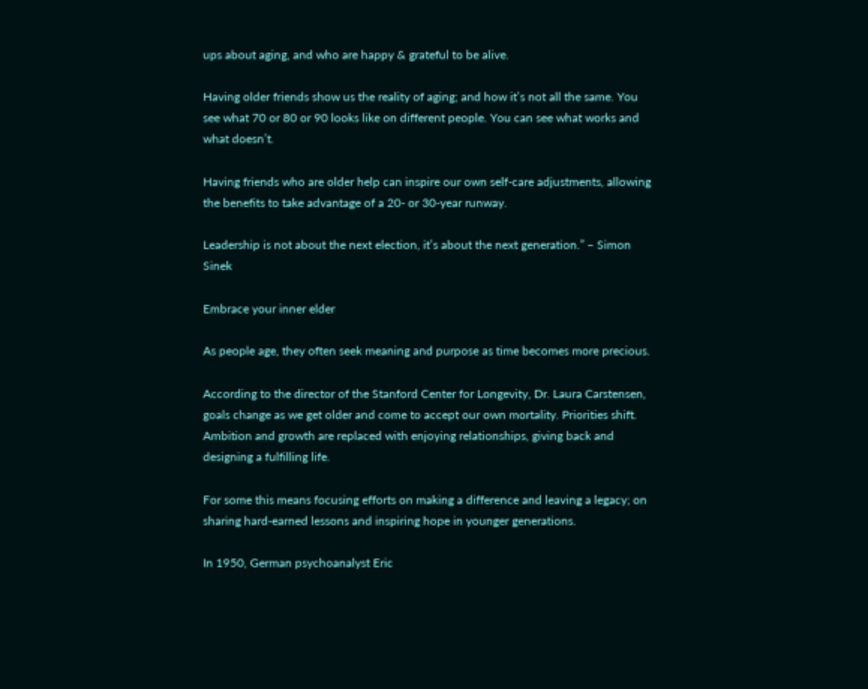ups about aging, and who are happy & grateful to be alive.

Having older friends show us the reality of aging; and how it’s not all the same. You see what 70 or 80 or 90 looks like on different people. You can see what works and what doesn’t.

Having friends who are older help can inspire our own self-care adjustments, allowing the benefits to take advantage of a 20- or 30-year runway.

Leadership is not about the next election, it’s about the next generation.” – Simon Sinek

Embrace your inner elder

As people age, they often seek meaning and purpose as time becomes more precious.

According to the director of the Stanford Center for Longevity, Dr. Laura Carstensen, goals change as we get older and come to accept our own mortality. Priorities shift. Ambition and growth are replaced with enjoying relationships, giving back and designing a fulfilling life.

For some this means focusing efforts on making a difference and leaving a legacy; on sharing hard-earned lessons and inspiring hope in younger generations.

In 1950, German psychoanalyst Eric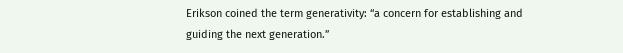Erikson coined the term generativity: “a concern for establishing and guiding the next generation.”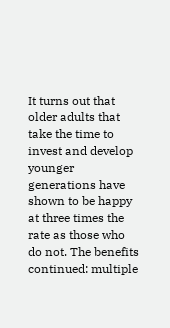It turns out that older adults that take the time to invest and develop younger generations have shown to be happy at three times the rate as those who do not. The benefits continued: multiple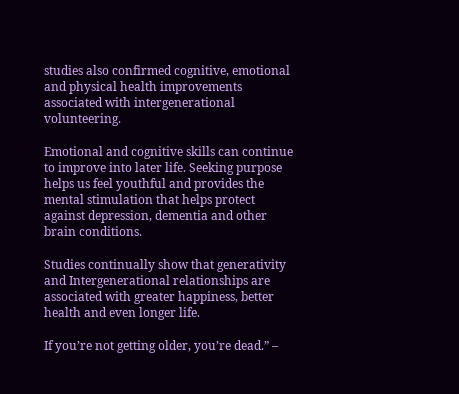studies also confirmed cognitive, emotional and physical health improvements associated with intergenerational volunteering.

Emotional and cognitive skills can continue to improve into later life. Seeking purpose helps us feel youthful and provides the mental stimulation that helps protect against depression, dementia and other brain conditions.

Studies continually show that generativity and Intergenerational relationships are associated with greater happiness, better health and even longer life.

If you’re not getting older, you’re dead.” –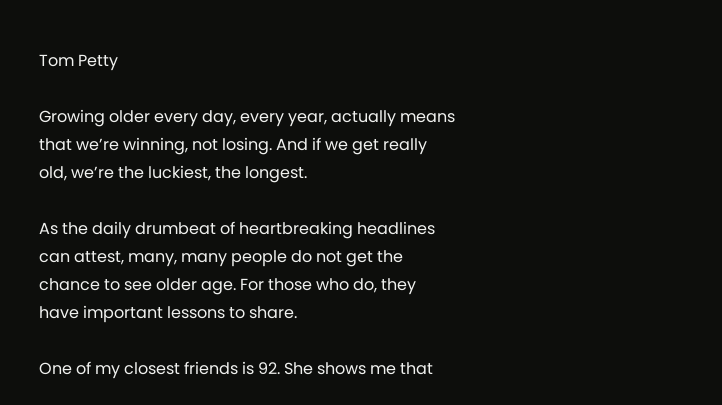Tom Petty

Growing older every day, every year, actually means that we’re winning, not losing. And if we get really old, we’re the luckiest, the longest.

As the daily drumbeat of heartbreaking headlines can attest, many, many people do not get the chance to see older age. For those who do, they have important lessons to share.

One of my closest friends is 92. She shows me that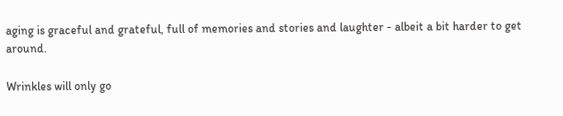aging is graceful and grateful, full of memories and stories and laughter - albeit a bit harder to get around.

Wrinkles will only go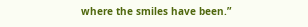where the smiles have been.”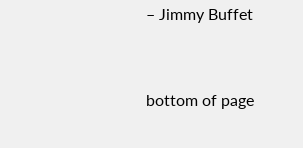– Jimmy Buffet


bottom of page